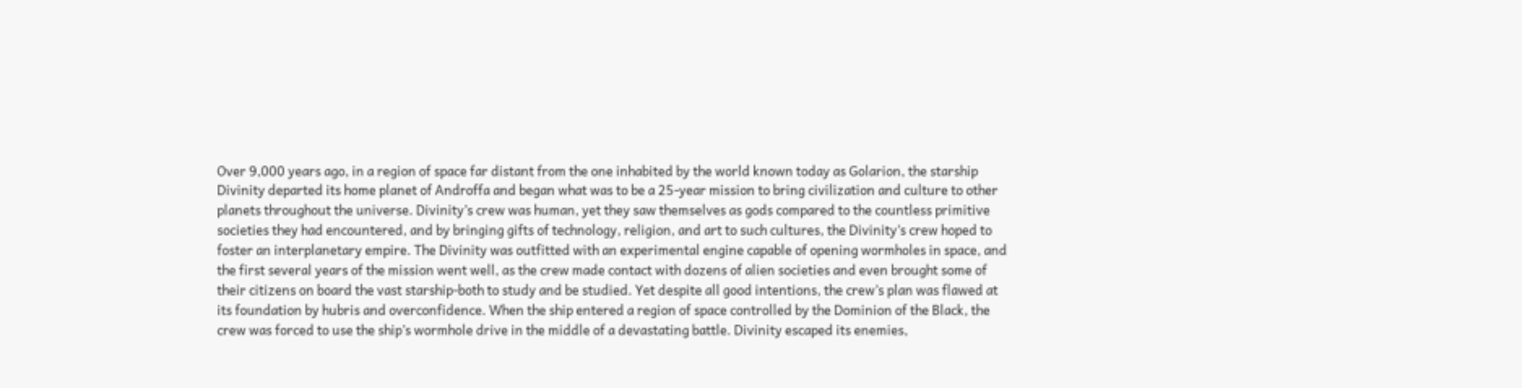Over 9,000 years ago, in a region of space far distant from the one inhabited by the world known today as Golarion, the starship Divinity departed its home planet of Androffa and began what was to be a 25-year mission to bring civilization and culture to other planets throughout the universe. Divinity’s crew was human, yet they saw themselves as gods compared to the countless primitive societies they had encountered, and by bringing gifts of technology, religion, and art to such cultures, the Divinity’s crew hoped to foster an interplanetary empire. The Divinity was outfitted with an experimental engine capable of opening wormholes in space, and the first several years of the mission went well, as the crew made contact with dozens of alien societies and even brought some of their citizens on board the vast starship-both to study and be studied. Yet despite all good intentions, the crew’s plan was flawed at its foundation by hubris and overconfidence. When the ship entered a region of space controlled by the Dominion of the Black, the crew was forced to use the ship’s wormhole drive in the middle of a devastating battle. Divinity escaped its enemies,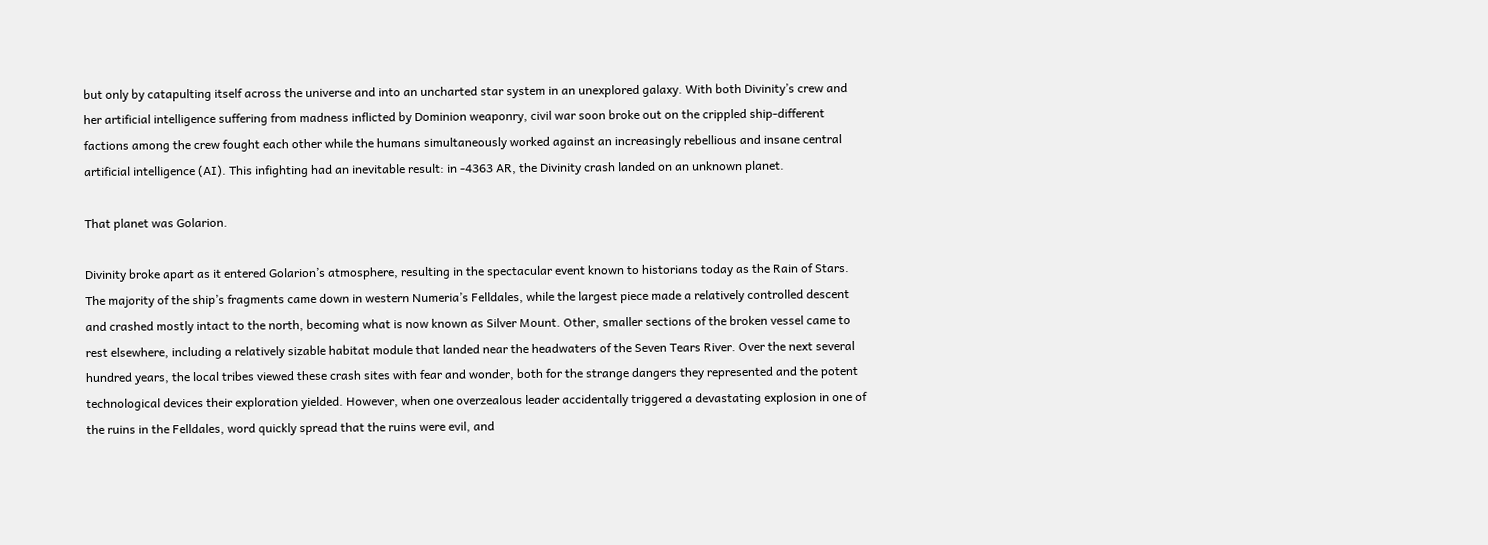but only by catapulting itself across the universe and into an uncharted star system in an unexplored galaxy. With both Divinity’s crew and her artificial intelligence suffering from madness inflicted by Dominion weaponry, civil war soon broke out on the crippled ship-different factions among the crew fought each other while the humans simultaneously worked against an increasingly rebellious and insane central artificial intelligence (AI). This infighting had an inevitable result: in -4363 AR, the Divinity crash landed on an unknown planet.

That planet was Golarion.

Divinity broke apart as it entered Golarion’s atmosphere, resulting in the spectacular event known to historians today as the Rain of Stars. The majority of the ship’s fragments came down in western Numeria’s Felldales, while the largest piece made a relatively controlled descent and crashed mostly intact to the north, becoming what is now known as Silver Mount. Other, smaller sections of the broken vessel came to rest elsewhere, including a relatively sizable habitat module that landed near the headwaters of the Seven Tears River. Over the next several hundred years, the local tribes viewed these crash sites with fear and wonder, both for the strange dangers they represented and the potent technological devices their exploration yielded. However, when one overzealous leader accidentally triggered a devastating explosion in one of the ruins in the Felldales, word quickly spread that the ruins were evil, and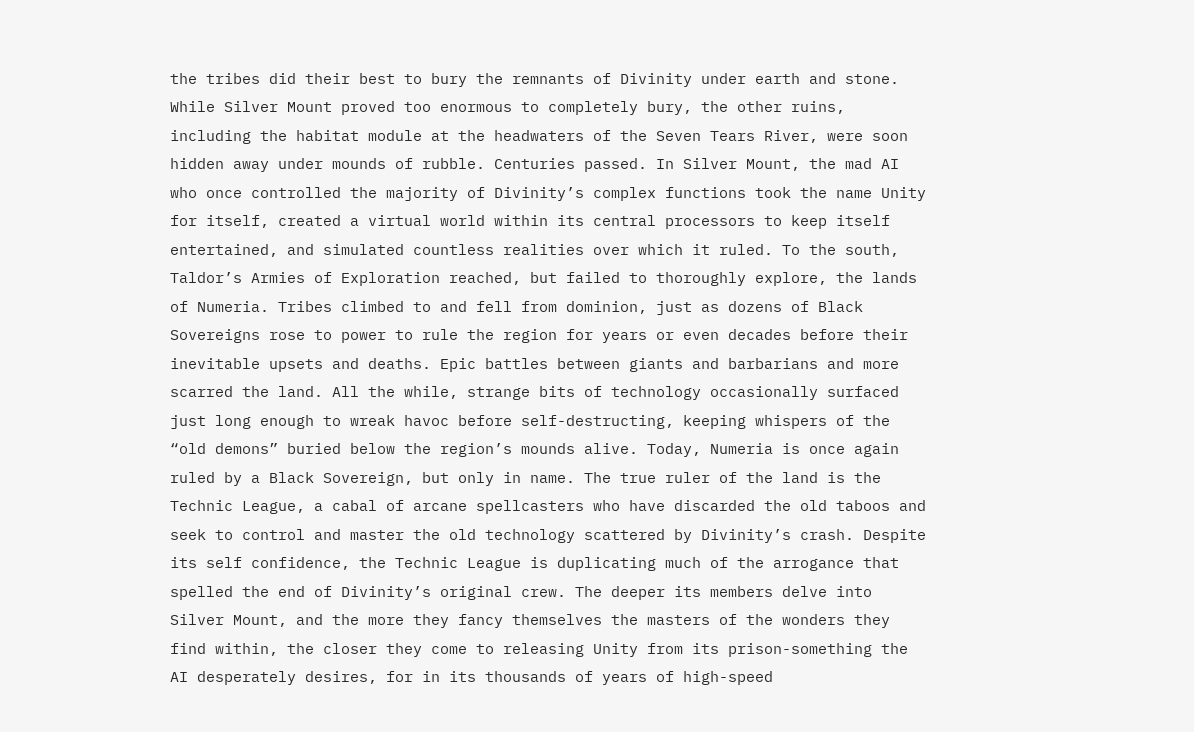the tribes did their best to bury the remnants of Divinity under earth and stone. While Silver Mount proved too enormous to completely bury, the other ruins, including the habitat module at the headwaters of the Seven Tears River, were soon hidden away under mounds of rubble. Centuries passed. In Silver Mount, the mad AI who once controlled the majority of Divinity’s complex functions took the name Unity for itself, created a virtual world within its central processors to keep itself entertained, and simulated countless realities over which it ruled. To the south, Taldor’s Armies of Exploration reached, but failed to thoroughly explore, the lands of Numeria. Tribes climbed to and fell from dominion, just as dozens of Black Sovereigns rose to power to rule the region for years or even decades before their inevitable upsets and deaths. Epic battles between giants and barbarians and more scarred the land. All the while, strange bits of technology occasionally surfaced just long enough to wreak havoc before self-destructing, keeping whispers of the “old demons” buried below the region’s mounds alive. Today, Numeria is once again ruled by a Black Sovereign, but only in name. The true ruler of the land is the Technic League, a cabal of arcane spellcasters who have discarded the old taboos and seek to control and master the old technology scattered by Divinity’s crash. Despite its self confidence, the Technic League is duplicating much of the arrogance that spelled the end of Divinity’s original crew. The deeper its members delve into Silver Mount, and the more they fancy themselves the masters of the wonders they find within, the closer they come to releasing Unity from its prison-something the AI desperately desires, for in its thousands of years of high-speed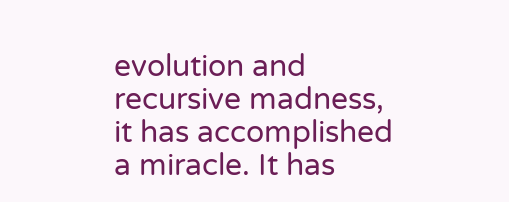evolution and recursive madness, it has accomplished a miracle. It has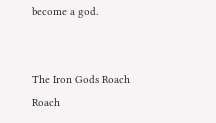become a god.


The Iron Gods Roach Roach